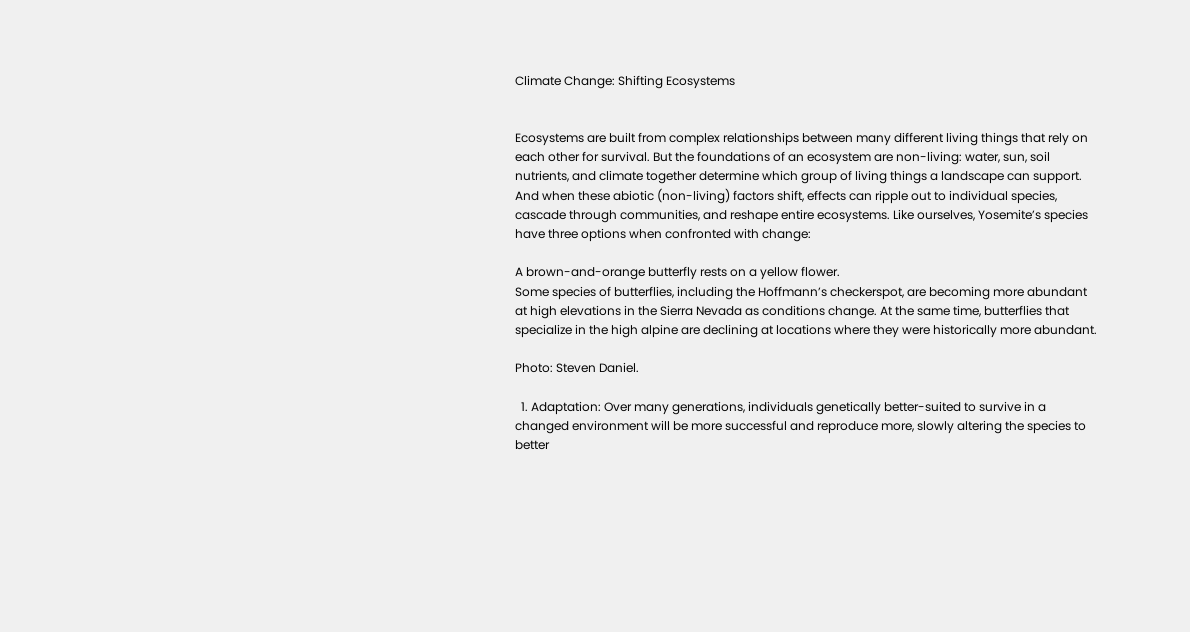Climate Change: Shifting Ecosystems


Ecosystems are built from complex relationships between many different living things that rely on each other for survival. But the foundations of an ecosystem are non-living: water, sun, soil nutrients, and climate together determine which group of living things a landscape can support. And when these abiotic (non-living) factors shift, effects can ripple out to individual species, cascade through communities, and reshape entire ecosystems. Like ourselves, Yosemite’s species have three options when confronted with change:

A brown-and-orange butterfly rests on a yellow flower.
Some species of butterflies, including the Hoffmann’s checkerspot, are becoming more abundant at high elevations in the Sierra Nevada as conditions change. At the same time, butterflies that specialize in the high alpine are declining at locations where they were historically more abundant.

Photo: Steven Daniel.

  1. Adaptation: Over many generations, individuals genetically better-suited to survive in a changed environment will be more successful and reproduce more, slowly altering the species to better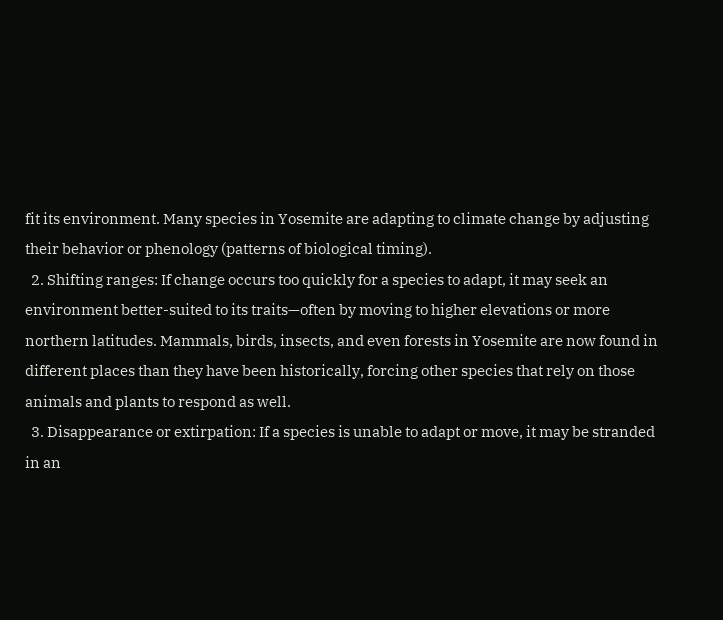fit its environment. Many species in Yosemite are adapting to climate change by adjusting their behavior or phenology (patterns of biological timing).
  2. Shifting ranges: If change occurs too quickly for a species to adapt, it may seek an environment better-suited to its traits—often by moving to higher elevations or more northern latitudes. Mammals, birds, insects, and even forests in Yosemite are now found in different places than they have been historically, forcing other species that rely on those animals and plants to respond as well.
  3. Disappearance or extirpation: If a species is unable to adapt or move, it may be stranded in an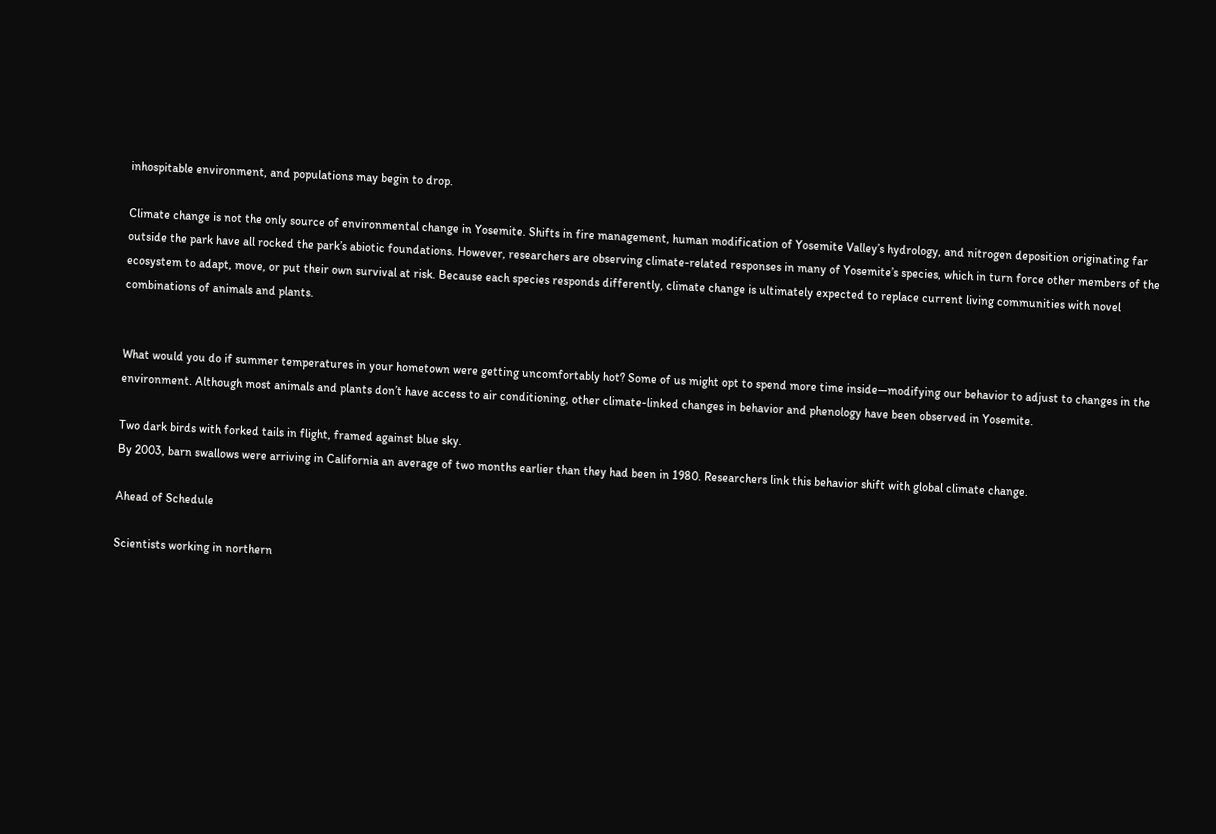inhospitable environment, and populations may begin to drop.

Climate change is not the only source of environmental change in Yosemite. Shifts in fire management, human modification of Yosemite Valley’s hydrology, and nitrogen deposition originating far outside the park have all rocked the park’s abiotic foundations. However, researchers are observing climate-related responses in many of Yosemite’s species, which in turn force other members of the ecosystem to adapt, move, or put their own survival at risk. Because each species responds differently, climate change is ultimately expected to replace current living communities with novel combinations of animals and plants.


What would you do if summer temperatures in your hometown were getting uncomfortably hot? Some of us might opt to spend more time inside—modifying our behavior to adjust to changes in the environment. Although most animals and plants don’t have access to air conditioning, other climate-linked changes in behavior and phenology have been observed in Yosemite.

Two dark birds with forked tails in flight, framed against blue sky.
By 2003, barn swallows were arriving in California an average of two months earlier than they had been in 1980. Researchers link this behavior shift with global climate change.

Ahead of Schedule

Scientists working in northern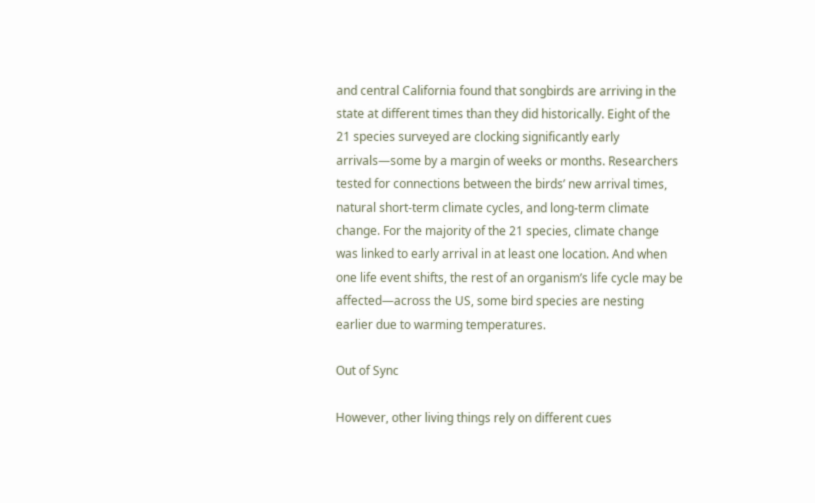and central California found that songbirds are arriving in the state at different times than they did historically. Eight of the 21 species surveyed are clocking significantly early arrivals—some by a margin of weeks or months. Researchers tested for connections between the birds’ new arrival times, natural short-term climate cycles, and long-term climate change. For the majority of the 21 species, climate change was linked to early arrival in at least one location. And when one life event shifts, the rest of an organism’s life cycle may be affected—across the US, some bird species are nesting earlier due to warming temperatures.

Out of Sync

However, other living things rely on different cues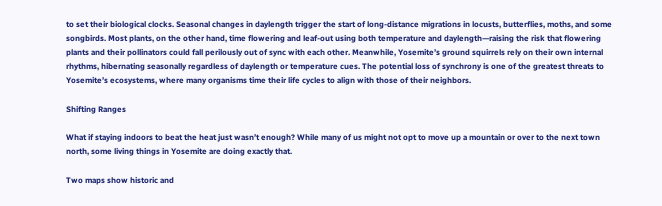to set their biological clocks. Seasonal changes in daylength trigger the start of long-distance migrations in locusts, butterflies, moths, and some songbirds. Most plants, on the other hand, time flowering and leaf-out using both temperature and daylength—raising the risk that flowering plants and their pollinators could fall perilously out of sync with each other. Meanwhile, Yosemite’s ground squirrels rely on their own internal rhythms, hibernating seasonally regardless of daylength or temperature cues. The potential loss of synchrony is one of the greatest threats to Yosemite’s ecosystems, where many organisms time their life cycles to align with those of their neighbors.

Shifting Ranges

What if staying indoors to beat the heat just wasn’t enough? While many of us might not opt to move up a mountain or over to the next town north, some living things in Yosemite are doing exactly that.

Two maps show historic and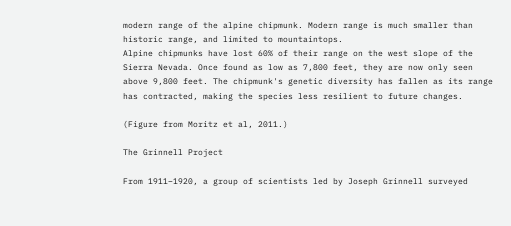modern range of the alpine chipmunk. Modern range is much smaller than historic range, and limited to mountaintops.
Alpine chipmunks have lost 60% of their range on the west slope of the Sierra Nevada. Once found as low as 7,800 feet, they are now only seen above 9,800 feet. The chipmunk's genetic diversity has fallen as its range has contracted, making the species less resilient to future changes.

(Figure from Moritz et al, 2011.)

The Grinnell Project

From 1911–1920, a group of scientists led by Joseph Grinnell surveyed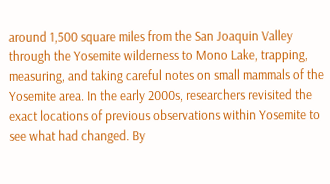around 1,500 square miles from the San Joaquin Valley through the Yosemite wilderness to Mono Lake, trapping, measuring, and taking careful notes on small mammals of the Yosemite area. In the early 2000s, researchers revisited the exact locations of previous observations within Yosemite to see what had changed. By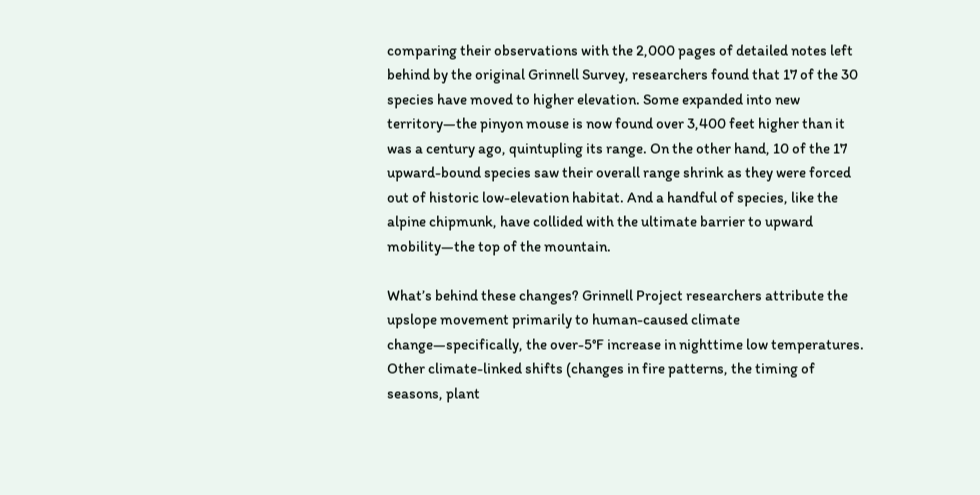comparing their observations with the 2,000 pages of detailed notes left behind by the original Grinnell Survey, researchers found that 17 of the 30 species have moved to higher elevation. Some expanded into new territory—the pinyon mouse is now found over 3,400 feet higher than it was a century ago, quintupling its range. On the other hand, 10 of the 17 upward-bound species saw their overall range shrink as they were forced out of historic low-elevation habitat. And a handful of species, like the alpine chipmunk, have collided with the ultimate barrier to upward mobility—the top of the mountain.

What’s behind these changes? Grinnell Project researchers attribute the upslope movement primarily to human-caused climate change—specifically, the over-5°F increase in nighttime low temperatures. Other climate-linked shifts (changes in fire patterns, the timing of seasons, plant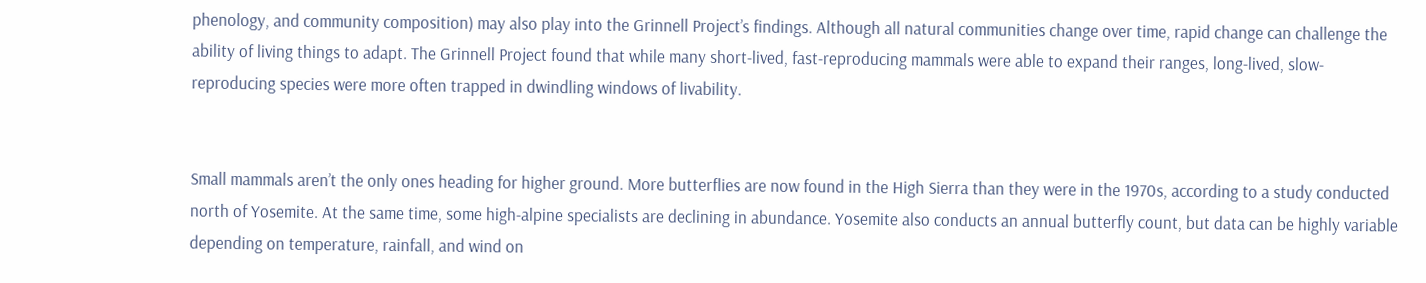phenology, and community composition) may also play into the Grinnell Project’s findings. Although all natural communities change over time, rapid change can challenge the ability of living things to adapt. The Grinnell Project found that while many short-lived, fast-reproducing mammals were able to expand their ranges, long-lived, slow-reproducing species were more often trapped in dwindling windows of livability.


Small mammals aren’t the only ones heading for higher ground. More butterflies are now found in the High Sierra than they were in the 1970s, according to a study conducted north of Yosemite. At the same time, some high-alpine specialists are declining in abundance. Yosemite also conducts an annual butterfly count, but data can be highly variable depending on temperature, rainfall, and wind on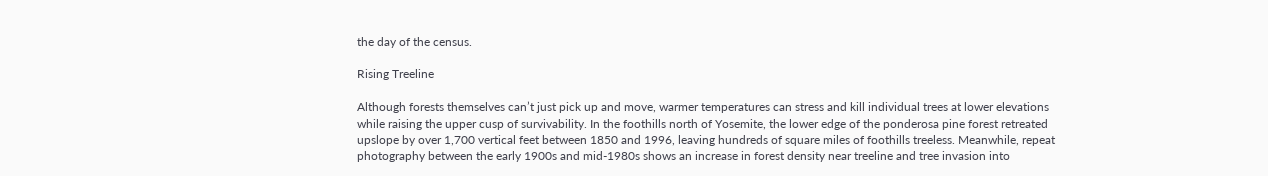the day of the census.

Rising Treeline

Although forests themselves can’t just pick up and move, warmer temperatures can stress and kill individual trees at lower elevations while raising the upper cusp of survivability. In the foothills north of Yosemite, the lower edge of the ponderosa pine forest retreated upslope by over 1,700 vertical feet between 1850 and 1996, leaving hundreds of square miles of foothills treeless. Meanwhile, repeat photography between the early 1900s and mid-1980s shows an increase in forest density near treeline and tree invasion into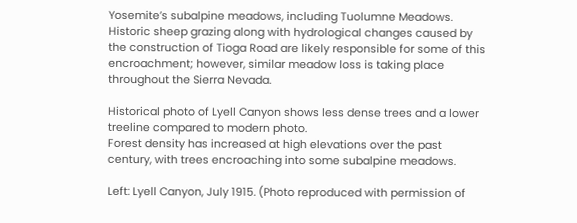Yosemite’s subalpine meadows, including Tuolumne Meadows. Historic sheep grazing along with hydrological changes caused by the construction of Tioga Road are likely responsible for some of this encroachment; however, similar meadow loss is taking place throughout the Sierra Nevada.

Historical photo of Lyell Canyon shows less dense trees and a lower treeline compared to modern photo.
Forest density has increased at high elevations over the past century, with trees encroaching into some subalpine meadows.

Left: Lyell Canyon, July 1915. (Photo reproduced with permission of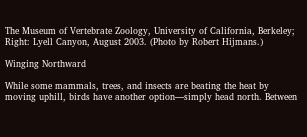The Museum of Vertebrate Zoology, University of California, Berkeley;
Right: Lyell Canyon, August 2003. (Photo by Robert Hijmans.)

Winging Northward

While some mammals, trees, and insects are beating the heat by moving uphill, birds have another option—simply head north. Between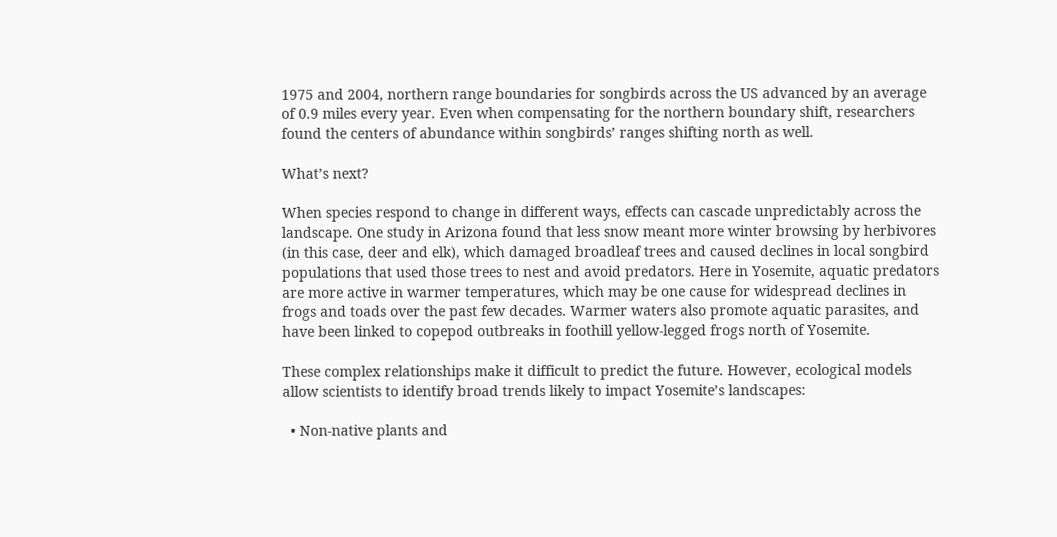1975 and 2004, northern range boundaries for songbirds across the US advanced by an average of 0.9 miles every year. Even when compensating for the northern boundary shift, researchers found the centers of abundance within songbirds’ ranges shifting north as well.

What’s next?

When species respond to change in different ways, effects can cascade unpredictably across the landscape. One study in Arizona found that less snow meant more winter browsing by herbivores (in this case, deer and elk), which damaged broadleaf trees and caused declines in local songbird populations that used those trees to nest and avoid predators. Here in Yosemite, aquatic predators are more active in warmer temperatures, which may be one cause for widespread declines in frogs and toads over the past few decades. Warmer waters also promote aquatic parasites, and have been linked to copepod outbreaks in foothill yellow-legged frogs north of Yosemite.

These complex relationships make it difficult to predict the future. However, ecological models allow scientists to identify broad trends likely to impact Yosemite’s landscapes:

  • Non-native plants and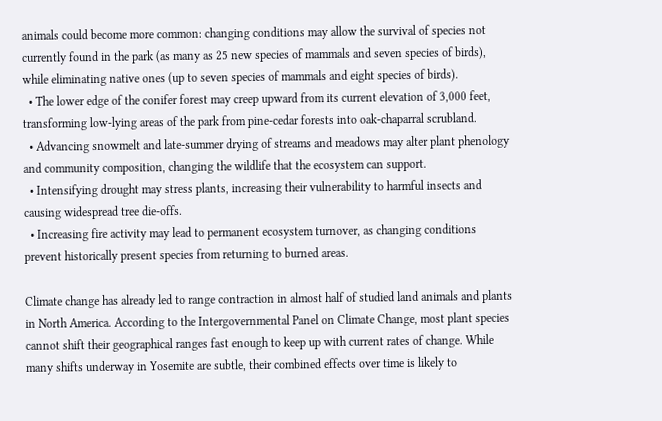animals could become more common: changing conditions may allow the survival of species not currently found in the park (as many as 25 new species of mammals and seven species of birds), while eliminating native ones (up to seven species of mammals and eight species of birds).
  • The lower edge of the conifer forest may creep upward from its current elevation of 3,000 feet, transforming low-lying areas of the park from pine-cedar forests into oak-chaparral scrubland.
  • Advancing snowmelt and late-summer drying of streams and meadows may alter plant phenology and community composition, changing the wildlife that the ecosystem can support.
  • Intensifying drought may stress plants, increasing their vulnerability to harmful insects and causing widespread tree die-offs.
  • Increasing fire activity may lead to permanent ecosystem turnover, as changing conditions prevent historically present species from returning to burned areas.

Climate change has already led to range contraction in almost half of studied land animals and plants in North America. According to the Intergovernmental Panel on Climate Change, most plant species cannot shift their geographical ranges fast enough to keep up with current rates of change. While many shifts underway in Yosemite are subtle, their combined effects over time is likely to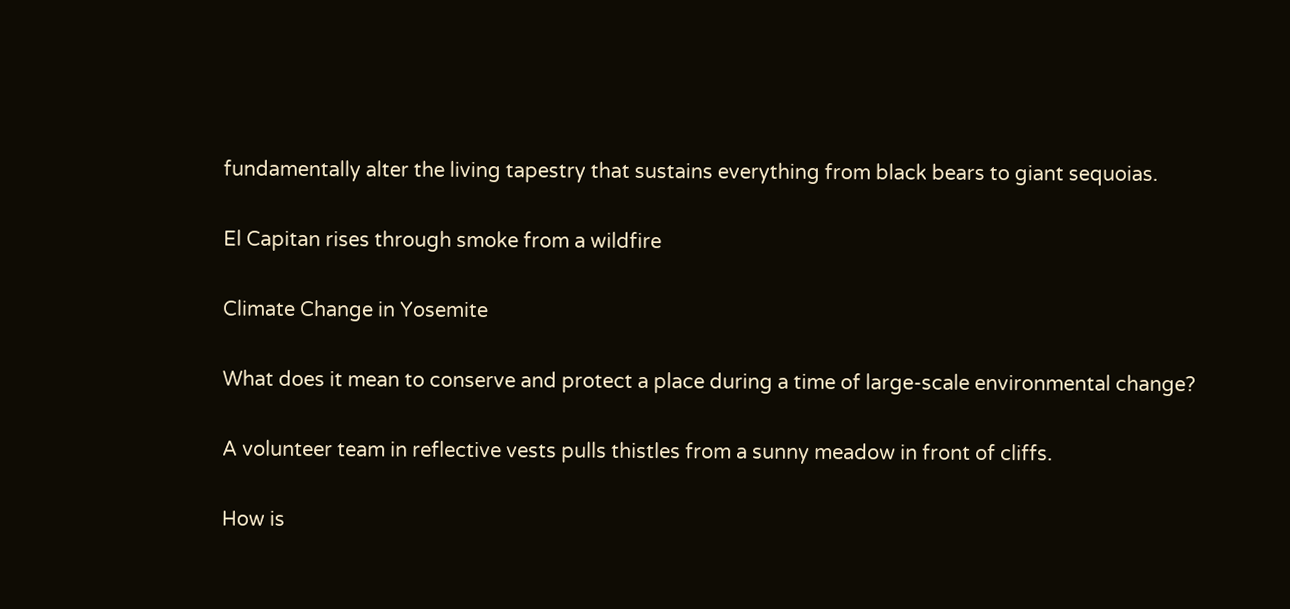fundamentally alter the living tapestry that sustains everything from black bears to giant sequoias.

El Capitan rises through smoke from a wildfire

Climate Change in Yosemite

What does it mean to conserve and protect a place during a time of large-scale environmental change?

A volunteer team in reflective vests pulls thistles from a sunny meadow in front of cliffs.

How is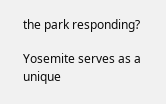the park responding?

Yosemite serves as a unique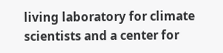living laboratory for climate scientists and a center for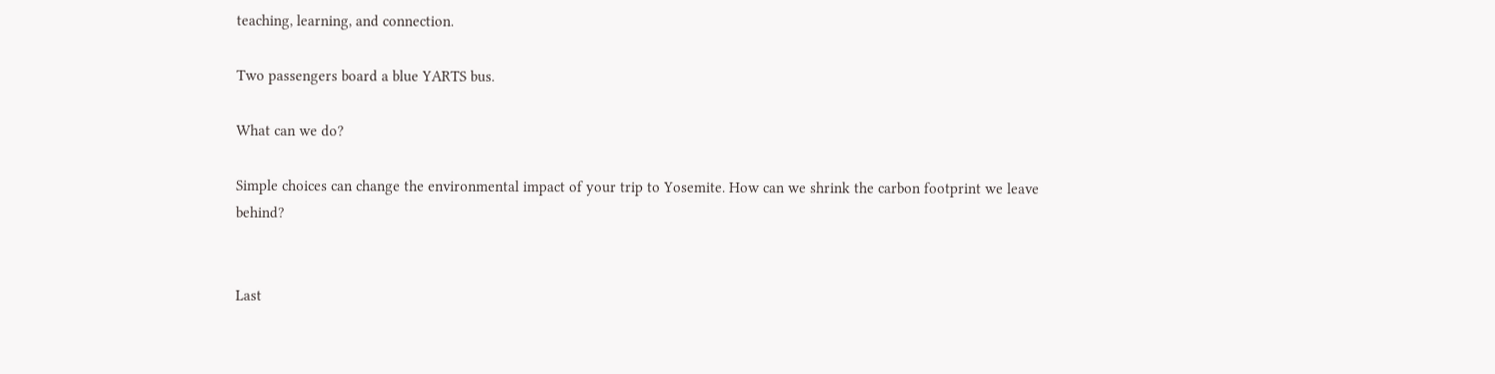teaching, learning, and connection.

Two passengers board a blue YARTS bus.

What can we do?

Simple choices can change the environmental impact of your trip to Yosemite. How can we shrink the carbon footprint we leave behind?


Last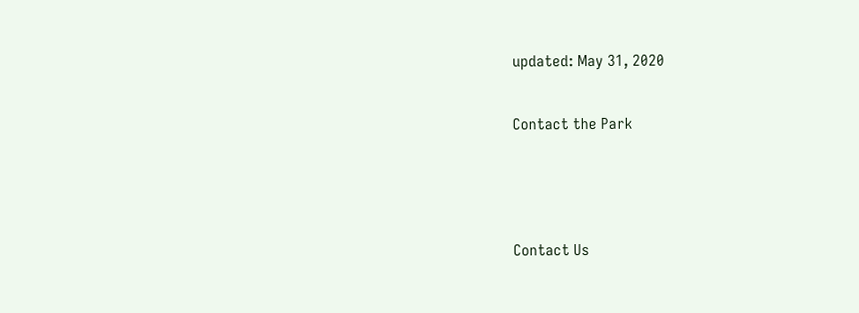updated: May 31, 2020

Contact the Park



Contact Us